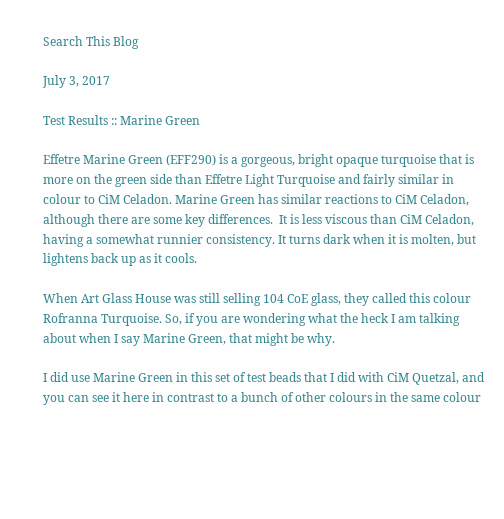Search This Blog

July 3, 2017

Test Results :: Marine Green

Effetre Marine Green (EFF290) is a gorgeous, bright opaque turquoise that is more on the green side than Effetre Light Turquoise and fairly similar in colour to CiM Celadon. Marine Green has similar reactions to CiM Celadon, although there are some key differences.  It is less viscous than CiM Celadon, having a somewhat runnier consistency. It turns dark when it is molten, but lightens back up as it cools.

When Art Glass House was still selling 104 CoE glass, they called this colour Rofranna Turquoise. So, if you are wondering what the heck I am talking about when I say Marine Green, that might be why.

I did use Marine Green in this set of test beads that I did with CiM Quetzal, and you can see it here in contrast to a bunch of other colours in the same colour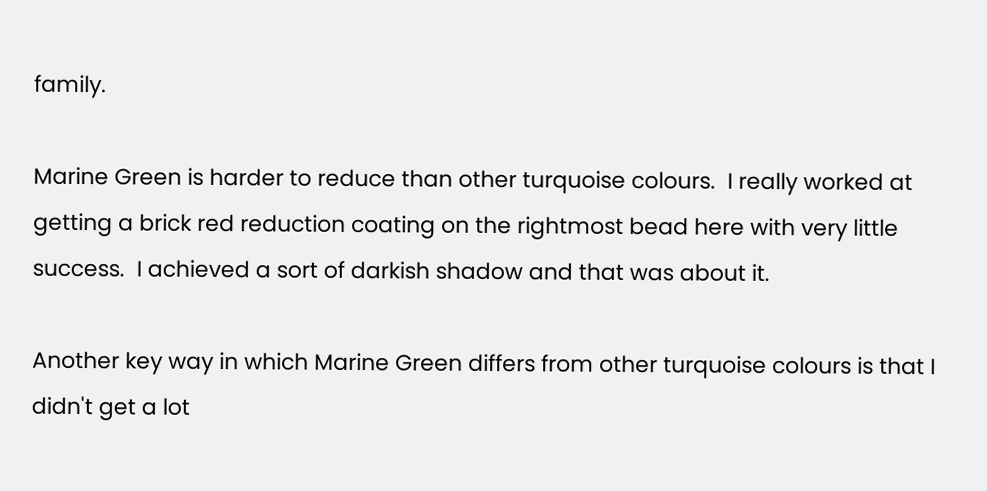family.

Marine Green is harder to reduce than other turquoise colours.  I really worked at getting a brick red reduction coating on the rightmost bead here with very little success.  I achieved a sort of darkish shadow and that was about it.

Another key way in which Marine Green differs from other turquoise colours is that I didn't get a lot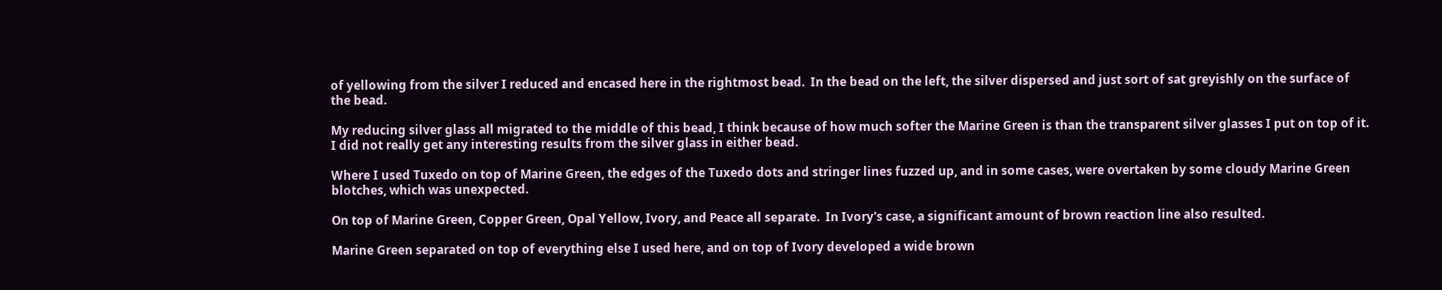of yellowing from the silver I reduced and encased here in the rightmost bead.  In the bead on the left, the silver dispersed and just sort of sat greyishly on the surface of the bead.

My reducing silver glass all migrated to the middle of this bead, I think because of how much softer the Marine Green is than the transparent silver glasses I put on top of it.  I did not really get any interesting results from the silver glass in either bead.

Where I used Tuxedo on top of Marine Green, the edges of the Tuxedo dots and stringer lines fuzzed up, and in some cases, were overtaken by some cloudy Marine Green blotches, which was unexpected.

On top of Marine Green, Copper Green, Opal Yellow, Ivory, and Peace all separate.  In Ivory's case, a significant amount of brown reaction line also resulted.

Marine Green separated on top of everything else I used here, and on top of Ivory developed a wide brown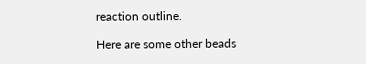reaction outline.

Here are some other beads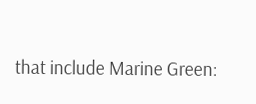that include Marine Green: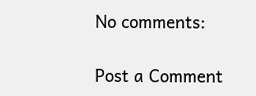No comments:

Post a Comment